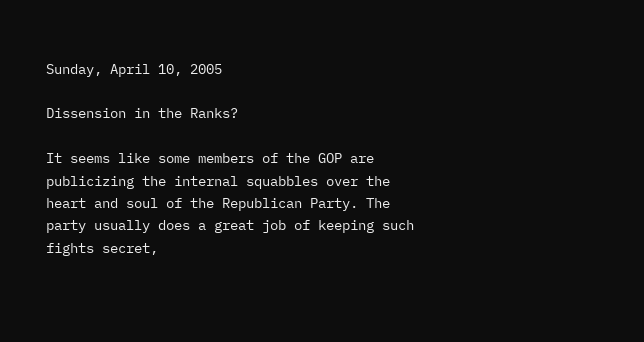Sunday, April 10, 2005

Dissension in the Ranks?

It seems like some members of the GOP are publicizing the internal squabbles over the heart and soul of the Republican Party. The party usually does a great job of keeping such fights secret,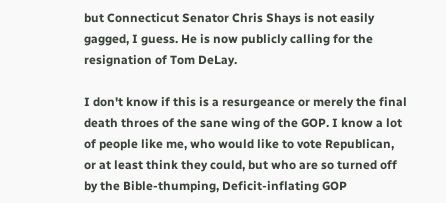but Connecticut Senator Chris Shays is not easily gagged, I guess. He is now publicly calling for the resignation of Tom DeLay.

I don't know if this is a resurgeance or merely the final death throes of the sane wing of the GOP. I know a lot of people like me, who would like to vote Republican, or at least think they could, but who are so turned off by the Bible-thumping, Deficit-inflating GOP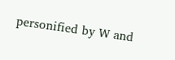personified by W and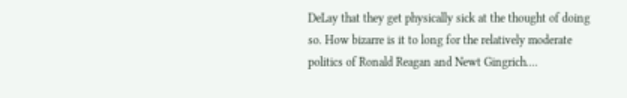DeLay that they get physically sick at the thought of doing so. How bizarre is it to long for the relatively moderate politics of Ronald Reagan and Newt Gingrich....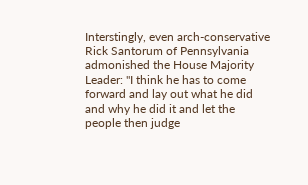Interstingly, even arch-conservative Rick Santorum of Pennsylvania admonished the House Majority Leader: "I think he has to come forward and lay out what he did and why he did it and let the people then judge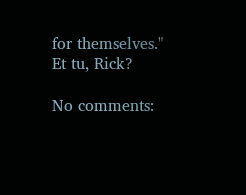for themselves." Et tu, Rick?

No comments: